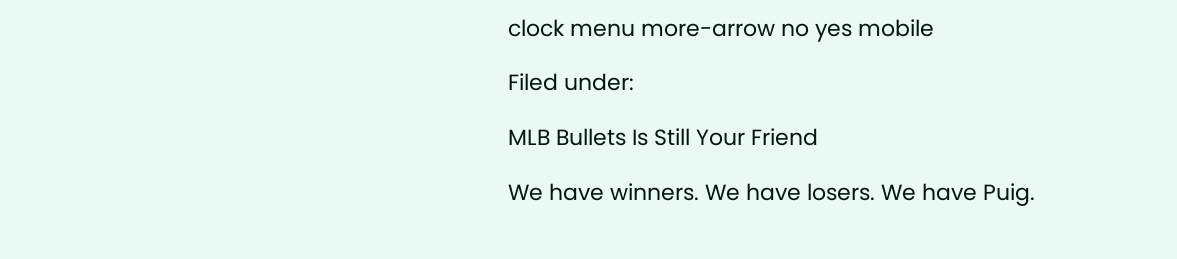clock menu more-arrow no yes mobile

Filed under:

MLB Bullets Is Still Your Friend

We have winners. We have losers. We have Puig.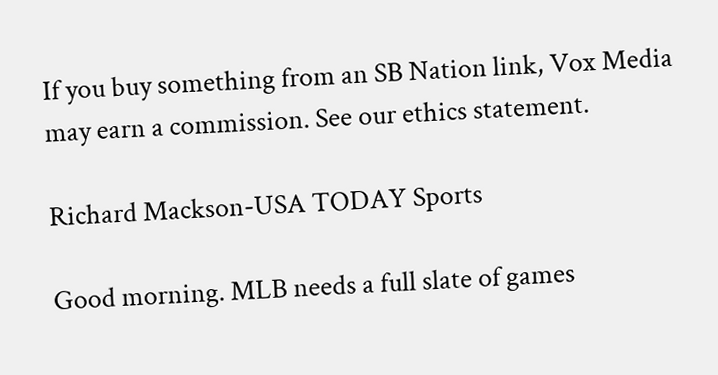If you buy something from an SB Nation link, Vox Media may earn a commission. See our ethics statement.

Richard Mackson-USA TODAY Sports

Good morning. MLB needs a full slate of games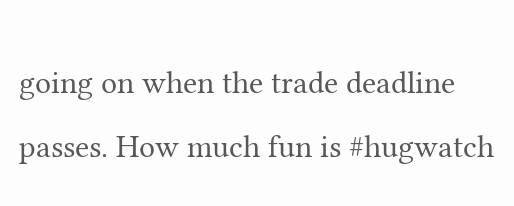going on when the trade deadline passes. How much fun is #hugwatch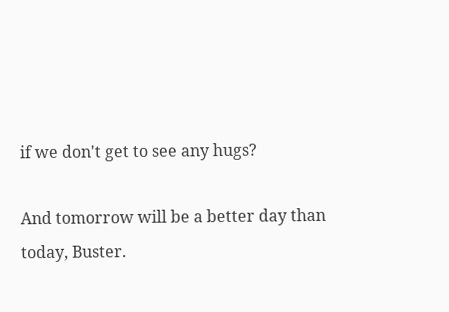if we don't get to see any hugs?

And tomorrow will be a better day than today, Buster.